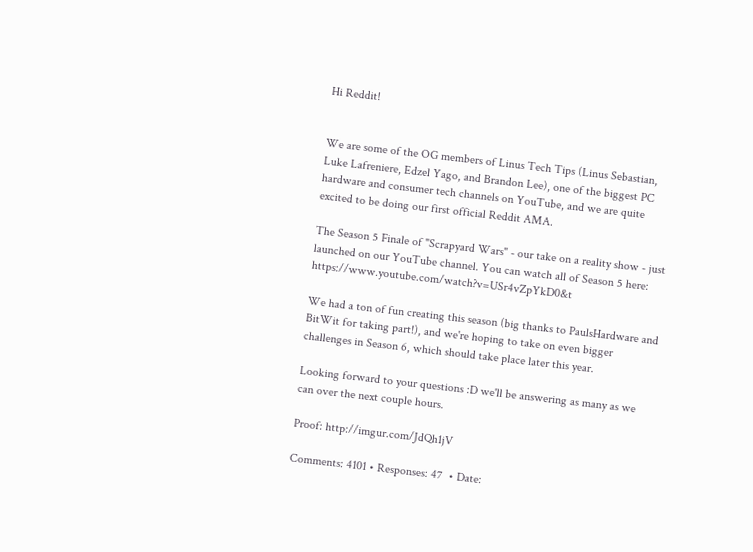Hi Reddit!


We are some of the OG members of Linus Tech Tips (Linus Sebastian, Luke Lafreniere, Edzel Yago, and Brandon Lee), one of the biggest PC hardware and consumer tech channels on YouTube, and we are quite excited to be doing our first official Reddit AMA.

The Season 5 Finale of "Scrapyard Wars" - our take on a reality show - just launched on our YouTube channel. You can watch all of Season 5 here: https://www.youtube.com/watch?v=USr4vZpYkD0&t

We had a ton of fun creating this season (big thanks to PaulsHardware and BitWit for taking part!), and we're hoping to take on even bigger challenges in Season 6, which should take place later this year.

Looking forward to your questions :D we'll be answering as many as we can over the next couple hours.

Proof: http://imgur.com/JdQh1jV

Comments: 4101 • Responses: 47  • Date: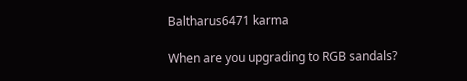Baltharus6471 karma

When are you upgrading to RGB sandals?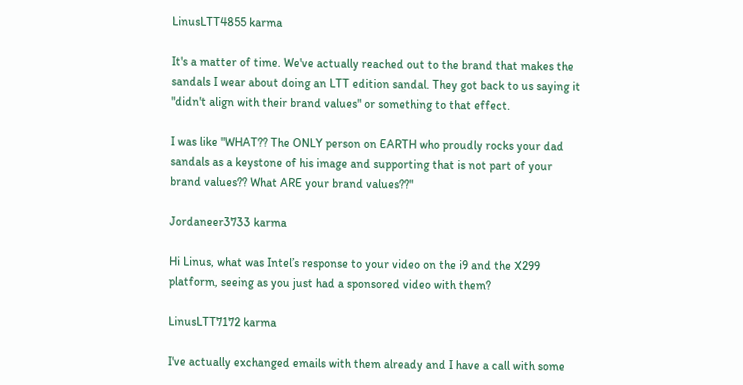LinusLTT4855 karma

It's a matter of time. We've actually reached out to the brand that makes the sandals I wear about doing an LTT edition sandal. They got back to us saying it "didn't align with their brand values" or something to that effect.

I was like "WHAT?? The ONLY person on EARTH who proudly rocks your dad sandals as a keystone of his image and supporting that is not part of your brand values?? What ARE your brand values??"

Jordaneer3733 karma

Hi Linus, what was Intel’s response to your video on the i9 and the X299 platform, seeing as you just had a sponsored video with them?

LinusLTT7172 karma

I've actually exchanged emails with them already and I have a call with some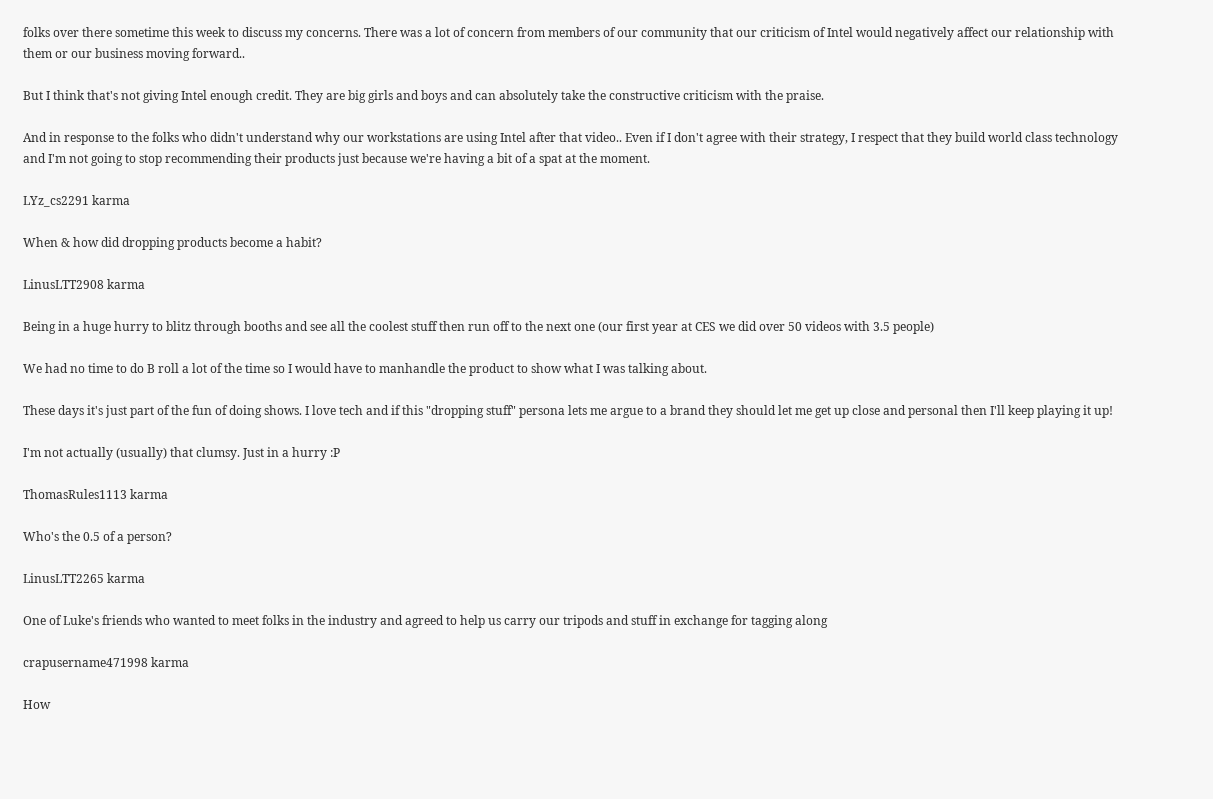folks over there sometime this week to discuss my concerns. There was a lot of concern from members of our community that our criticism of Intel would negatively affect our relationship with them or our business moving forward..

But I think that's not giving Intel enough credit. They are big girls and boys and can absolutely take the constructive criticism with the praise.

And in response to the folks who didn't understand why our workstations are using Intel after that video.. Even if I don't agree with their strategy, I respect that they build world class technology and I'm not going to stop recommending their products just because we're having a bit of a spat at the moment.

LYz_cs2291 karma

When & how did dropping products become a habit?

LinusLTT2908 karma

Being in a huge hurry to blitz through booths and see all the coolest stuff then run off to the next one (our first year at CES we did over 50 videos with 3.5 people)

We had no time to do B roll a lot of the time so I would have to manhandle the product to show what I was talking about.

These days it's just part of the fun of doing shows. I love tech and if this "dropping stuff" persona lets me argue to a brand they should let me get up close and personal then I'll keep playing it up!

I'm not actually (usually) that clumsy. Just in a hurry :P

ThomasRules1113 karma

Who's the 0.5 of a person?

LinusLTT2265 karma

One of Luke's friends who wanted to meet folks in the industry and agreed to help us carry our tripods and stuff in exchange for tagging along

crapusername471998 karma

How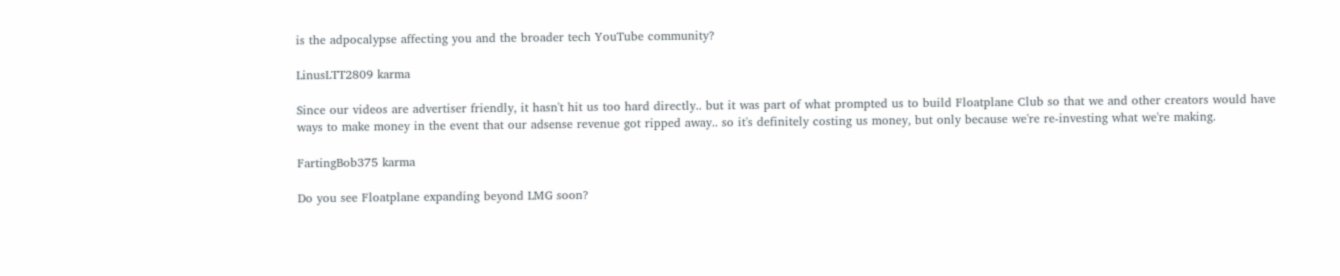is the adpocalypse affecting you and the broader tech YouTube community?

LinusLTT2809 karma

Since our videos are advertiser friendly, it hasn't hit us too hard directly.. but it was part of what prompted us to build Floatplane Club so that we and other creators would have ways to make money in the event that our adsense revenue got ripped away.. so it's definitely costing us money, but only because we're re-investing what we're making.

FartingBob375 karma

Do you see Floatplane expanding beyond LMG soon?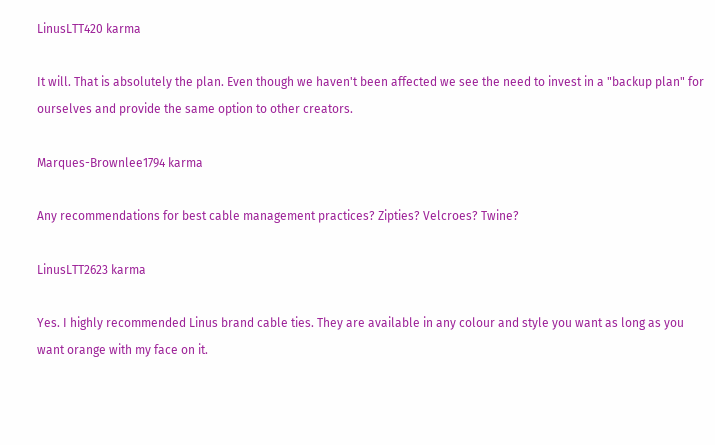LinusLTT420 karma

It will. That is absolutely the plan. Even though we haven't been affected we see the need to invest in a "backup plan" for ourselves and provide the same option to other creators.

Marques-Brownlee1794 karma

Any recommendations for best cable management practices? Zipties? Velcroes? Twine?

LinusLTT2623 karma

Yes. I highly recommended Linus brand cable ties. They are available in any colour and style you want as long as you want orange with my face on it.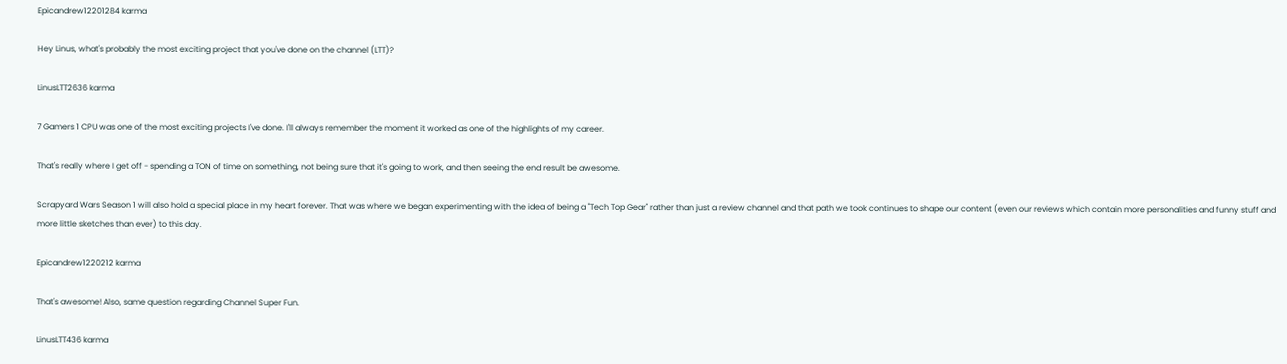Epicandrew12201284 karma

Hey Linus, what's probably the most exciting project that you've done on the channel (LTT)?

LinusLTT2636 karma

7 Gamers 1 CPU was one of the most exciting projects I've done. I'll always remember the moment it worked as one of the highlights of my career.

That's really where I get off - spending a TON of time on something, not being sure that it's going to work, and then seeing the end result be awesome.

Scrapyard Wars Season 1 will also hold a special place in my heart forever. That was where we began experimenting with the idea of being a "Tech Top Gear" rather than just a review channel and that path we took continues to shape our content (even our reviews which contain more personalities and funny stuff and more little sketches than ever) to this day.

Epicandrew1220212 karma

That's awesome! Also, same question regarding Channel Super Fun.

LinusLTT436 karma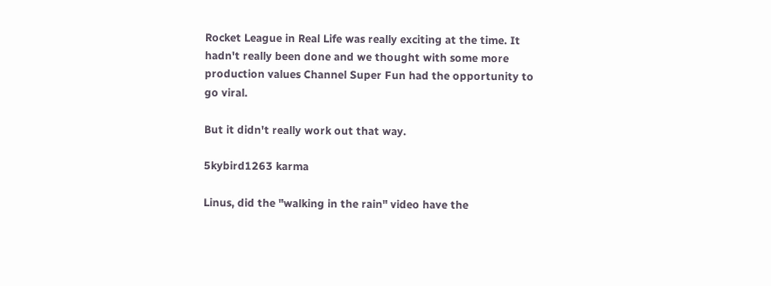Rocket League in Real Life was really exciting at the time. It hadn't really been done and we thought with some more production values Channel Super Fun had the opportunity to go viral.

But it didn't really work out that way.

5kybird1263 karma

Linus, did the "walking in the rain" video have the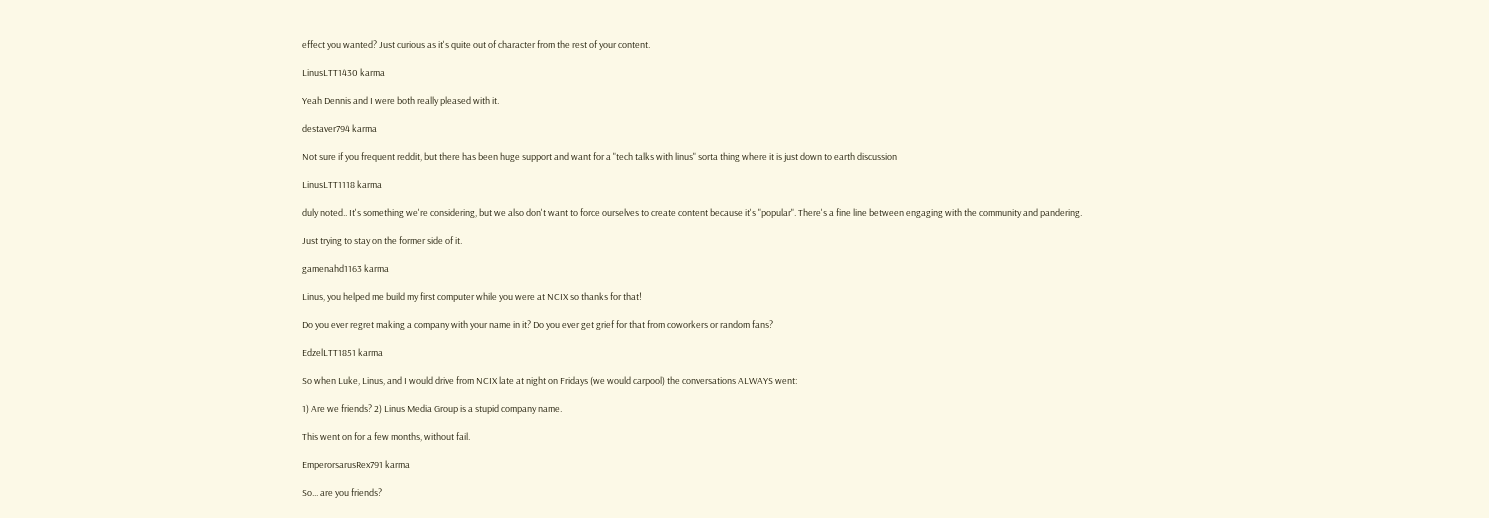effect you wanted? Just curious as it's quite out of character from the rest of your content.

LinusLTT1430 karma

Yeah Dennis and I were both really pleased with it.

destaver794 karma

Not sure if you frequent reddit, but there has been huge support and want for a "tech talks with linus" sorta thing where it is just down to earth discussion

LinusLTT1118 karma

duly noted.. It's something we're considering, but we also don't want to force ourselves to create content because it's "popular". There's a fine line between engaging with the community and pandering.

Just trying to stay on the former side of it.

gamenahd1163 karma

Linus, you helped me build my first computer while you were at NCIX so thanks for that!

Do you ever regret making a company with your name in it? Do you ever get grief for that from coworkers or random fans?

EdzelLTT1851 karma

So when Luke, Linus, and I would drive from NCIX late at night on Fridays (we would carpool) the conversations ALWAYS went:

1) Are we friends? 2) Linus Media Group is a stupid company name.

This went on for a few months, without fail.

EmperorsarusRex791 karma

So... are you friends?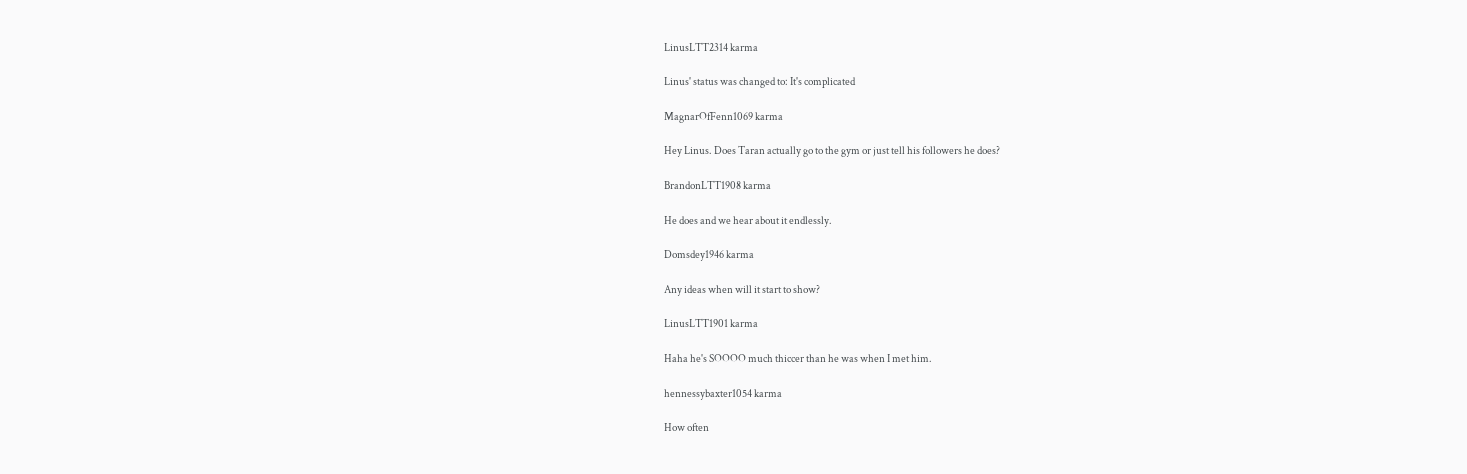LinusLTT2314 karma

Linus' status was changed to: It's complicated

MagnarOfFenn1069 karma

Hey Linus. Does Taran actually go to the gym or just tell his followers he does?

BrandonLTT1908 karma

He does and we hear about it endlessly.

Domsdey1946 karma

Any ideas when will it start to show?

LinusLTT1901 karma

Haha he's SOOOO much thiccer than he was when I met him.

hennessybaxter1054 karma

How often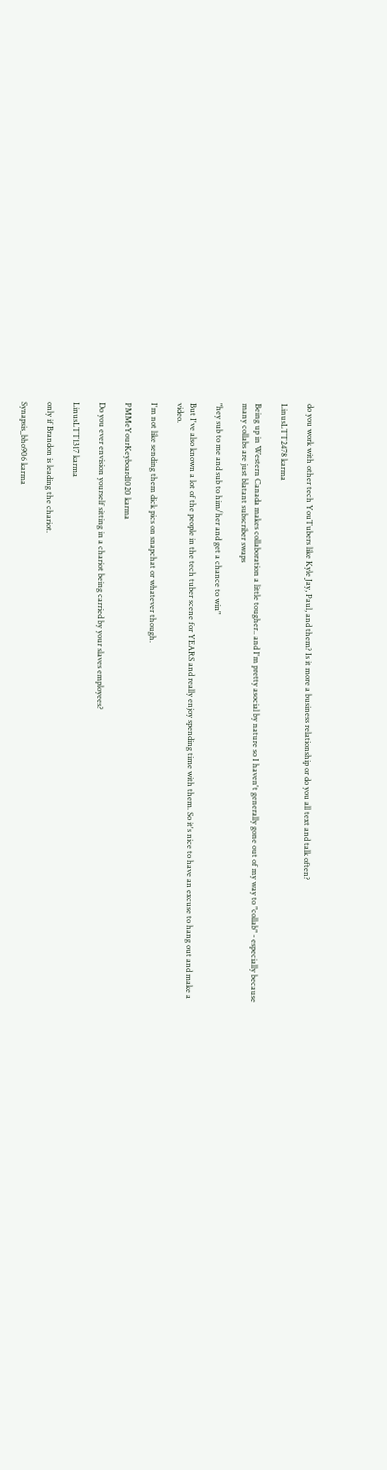do you work with other tech YouTubers like Kyle Jay, Paul, and them? Is it more a business relationship or do you all text and talk often?

LinusLTT2478 karma

Being up in Western Canada makes collaboration a little tougher.. and I'm pretty asocial by nature so I haven't generally gone out of my way to "collab" - especially because many collabs are just blatant subscriber swaps

"hey sub to me and sub to him/her and get a chance to win"

But I've also known a lot of the people in the tech tuber scene for YEARS and really enjoy spending time with them. So it's nice to have an excuse to hang out and make a video.

I'm not like sending them dick pics on snapchat or whatever though.

PMMeYourKeyboard1020 karma

Do you ever envision yourself sitting in a chariot being carried by your slaves employees?

LinusLTT1317 karma

only if Brandon is leading the chariot.

Synapsis_bho906 karma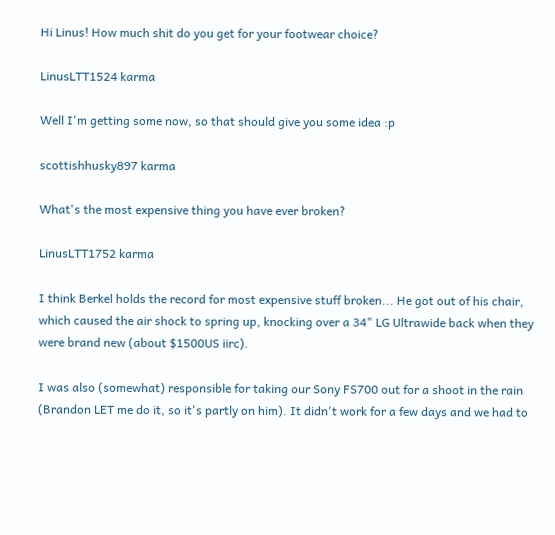Hi Linus! How much shit do you get for your footwear choice?

LinusLTT1524 karma

Well I'm getting some now, so that should give you some idea :p

scottishhusky897 karma

What's the most expensive thing you have ever broken?

LinusLTT1752 karma

I think Berkel holds the record for most expensive stuff broken... He got out of his chair, which caused the air shock to spring up, knocking over a 34" LG Ultrawide back when they were brand new (about $1500US iirc).

I was also (somewhat) responsible for taking our Sony FS700 out for a shoot in the rain (Brandon LET me do it, so it's partly on him). It didn't work for a few days and we had to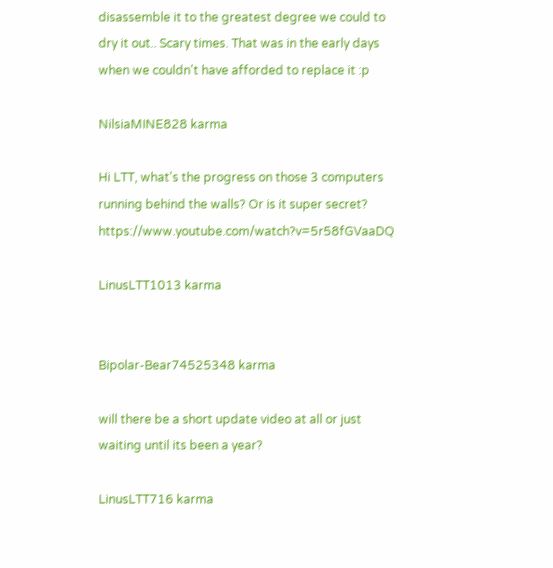disassemble it to the greatest degree we could to dry it out.. Scary times. That was in the early days when we couldn't have afforded to replace it :p

NilsiaMINE828 karma

Hi LTT, what's the progress on those 3 computers running behind the walls? Or is it super secret? https://www.youtube.com/watch?v=5r58fGVaaDQ

LinusLTT1013 karma


Bipolar-Bear74525348 karma

will there be a short update video at all or just waiting until its been a year?

LinusLTT716 karma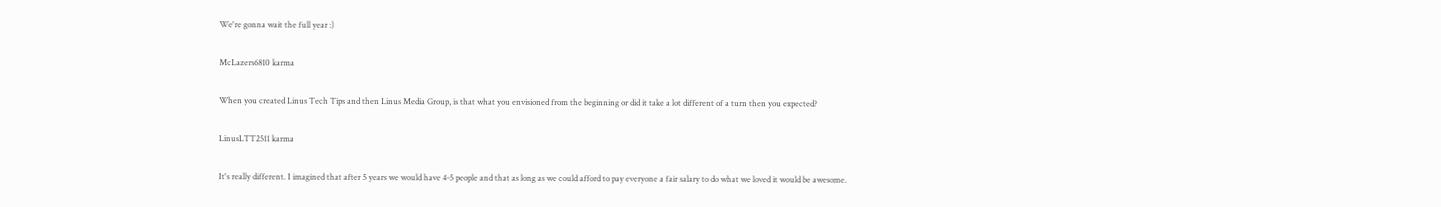We're gonna wait the full year :)

McLazers6810 karma

When you created Linus Tech Tips and then Linus Media Group, is that what you envisioned from the beginning or did it take a lot different of a turn then you expected?

LinusLTT2511 karma

It's really different. I imagined that after 5 years we would have 4-5 people and that as long as we could afford to pay everyone a fair salary to do what we loved it would be awesome.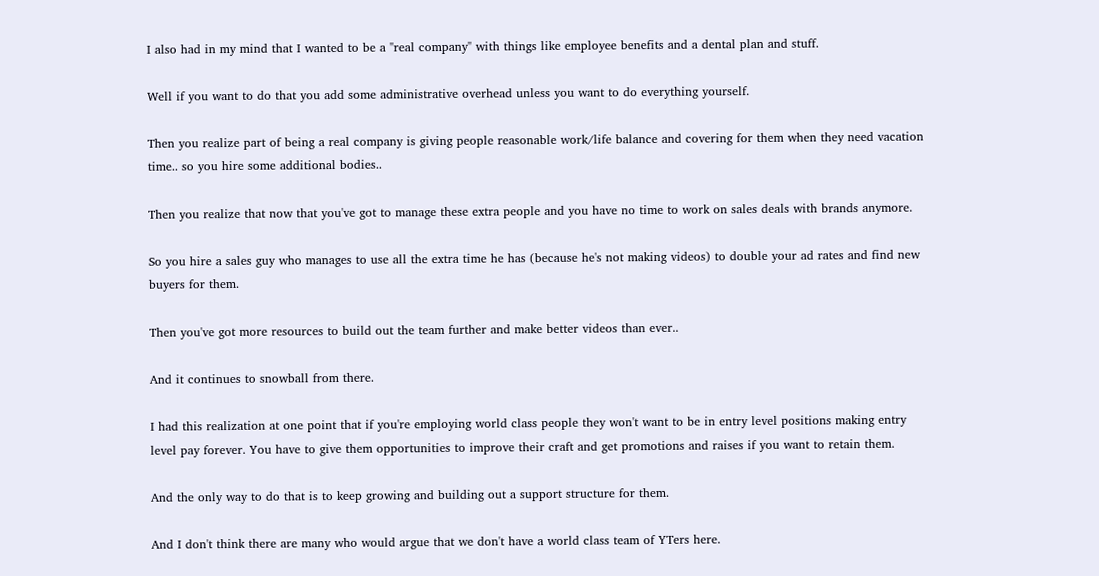I also had in my mind that I wanted to be a "real company" with things like employee benefits and a dental plan and stuff.

Well if you want to do that you add some administrative overhead unless you want to do everything yourself.

Then you realize part of being a real company is giving people reasonable work/life balance and covering for them when they need vacation time.. so you hire some additional bodies..

Then you realize that now that you've got to manage these extra people and you have no time to work on sales deals with brands anymore.

So you hire a sales guy who manages to use all the extra time he has (because he's not making videos) to double your ad rates and find new buyers for them.

Then you've got more resources to build out the team further and make better videos than ever..

And it continues to snowball from there.

I had this realization at one point that if you're employing world class people they won't want to be in entry level positions making entry level pay forever. You have to give them opportunities to improve their craft and get promotions and raises if you want to retain them.

And the only way to do that is to keep growing and building out a support structure for them.

And I don't think there are many who would argue that we don't have a world class team of YTers here.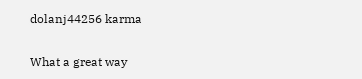dolanj44256 karma

What a great way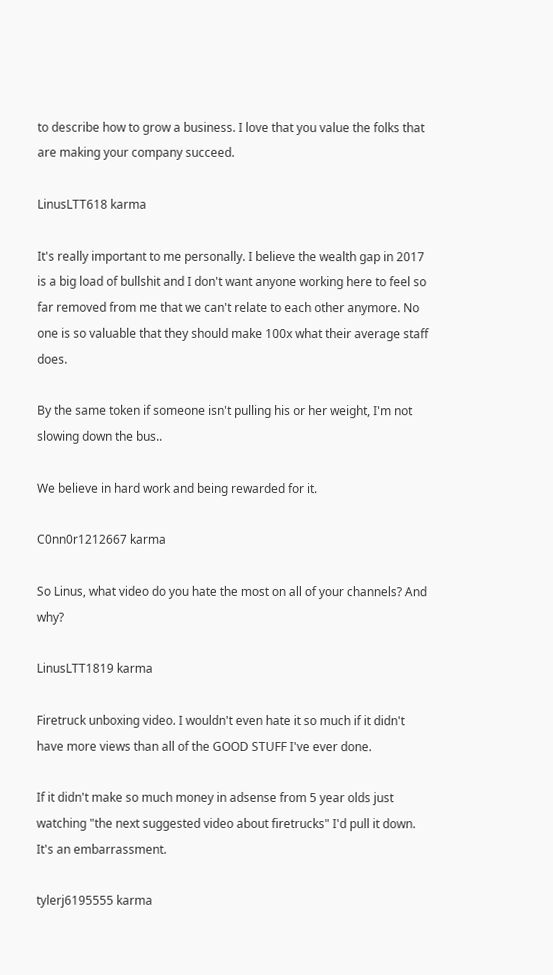to describe how to grow a business. I love that you value the folks that are making your company succeed.

LinusLTT618 karma

It's really important to me personally. I believe the wealth gap in 2017 is a big load of bullshit and I don't want anyone working here to feel so far removed from me that we can't relate to each other anymore. No one is so valuable that they should make 100x what their average staff does.

By the same token if someone isn't pulling his or her weight, I'm not slowing down the bus..

We believe in hard work and being rewarded for it.

C0nn0r1212667 karma

So Linus, what video do you hate the most on all of your channels? And why?

LinusLTT1819 karma

Firetruck unboxing video. I wouldn't even hate it so much if it didn't have more views than all of the GOOD STUFF I've ever done.

If it didn't make so much money in adsense from 5 year olds just watching "the next suggested video about firetrucks" I'd pull it down. It's an embarrassment.

tylerj6195555 karma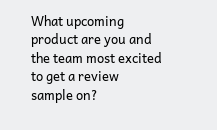What upcoming product are you and the team most excited to get a review sample on?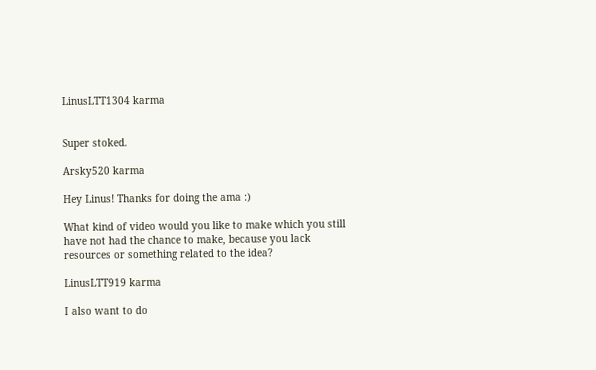LinusLTT1304 karma


Super stoked.

Arsky520 karma

Hey Linus! Thanks for doing the ama :)

What kind of video would you like to make which you still have not had the chance to make, because you lack resources or something related to the idea?

LinusLTT919 karma

I also want to do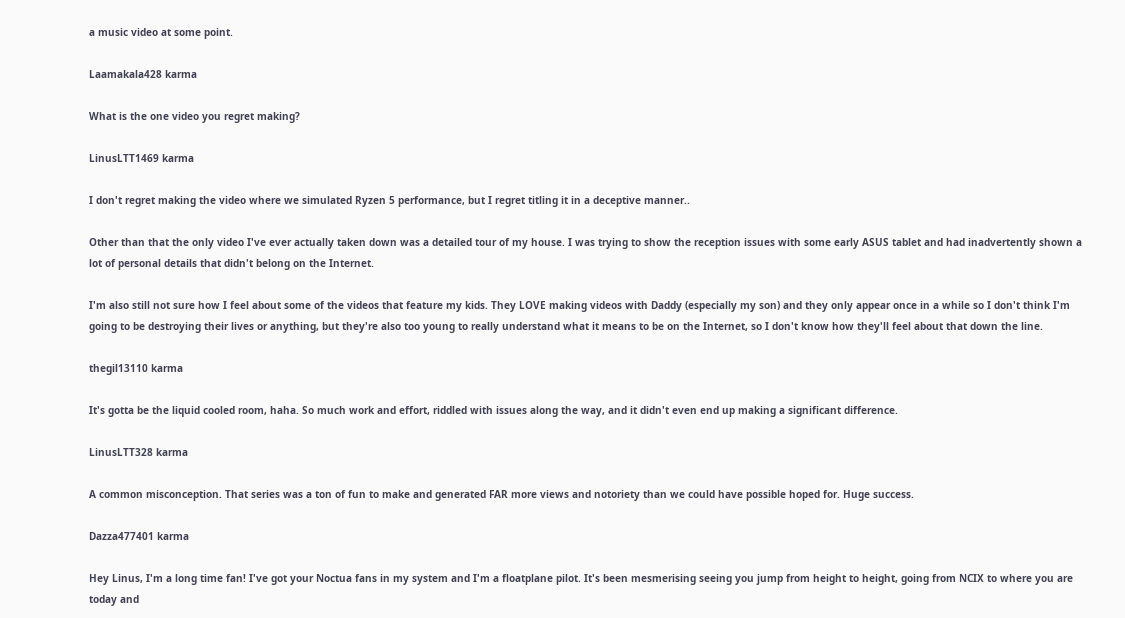a music video at some point.

Laamakala428 karma

What is the one video you regret making?

LinusLTT1469 karma

I don't regret making the video where we simulated Ryzen 5 performance, but I regret titling it in a deceptive manner..

Other than that the only video I've ever actually taken down was a detailed tour of my house. I was trying to show the reception issues with some early ASUS tablet and had inadvertently shown a lot of personal details that didn't belong on the Internet.

I'm also still not sure how I feel about some of the videos that feature my kids. They LOVE making videos with Daddy (especially my son) and they only appear once in a while so I don't think I'm going to be destroying their lives or anything, but they're also too young to really understand what it means to be on the Internet, so I don't know how they'll feel about that down the line.

thegil13110 karma

It's gotta be the liquid cooled room, haha. So much work and effort, riddled with issues along the way, and it didn't even end up making a significant difference.

LinusLTT328 karma

A common misconception. That series was a ton of fun to make and generated FAR more views and notoriety than we could have possible hoped for. Huge success.

Dazza477401 karma

Hey Linus, I'm a long time fan! I've got your Noctua fans in my system and I'm a floatplane pilot. It's been mesmerising seeing you jump from height to height, going from NCIX to where you are today and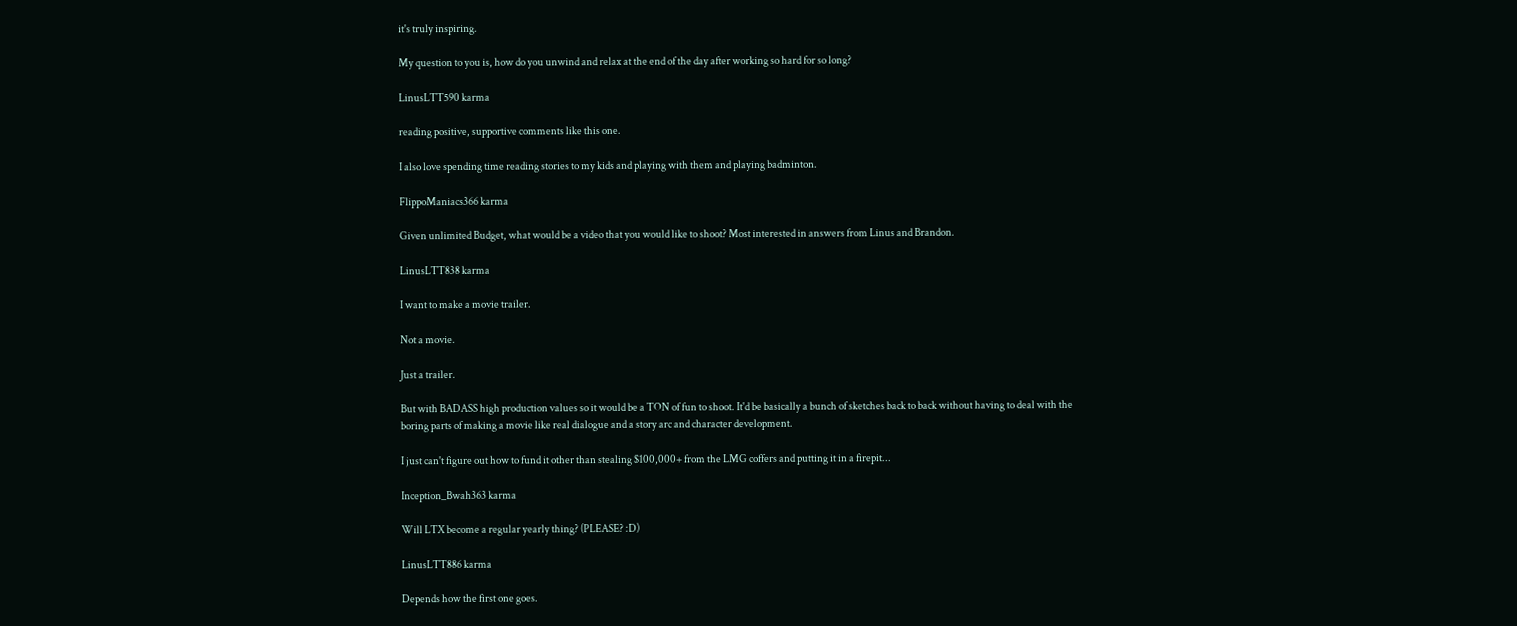it's truly inspiring.

My question to you is, how do you unwind and relax at the end of the day after working so hard for so long?

LinusLTT590 karma

reading positive, supportive comments like this one.

I also love spending time reading stories to my kids and playing with them and playing badminton.

FlippoManiacs366 karma

Given unlimited Budget, what would be a video that you would like to shoot? Most interested in answers from Linus and Brandon.

LinusLTT838 karma

I want to make a movie trailer.

Not a movie.

Just a trailer.

But with BADASS high production values so it would be a TON of fun to shoot. It'd be basically a bunch of sketches back to back without having to deal with the boring parts of making a movie like real dialogue and a story arc and character development.

I just can't figure out how to fund it other than stealing $100,000+ from the LMG coffers and putting it in a firepit...

Inception_Bwah363 karma

Will LTX become a regular yearly thing? (PLEASE? :D)

LinusLTT886 karma

Depends how the first one goes.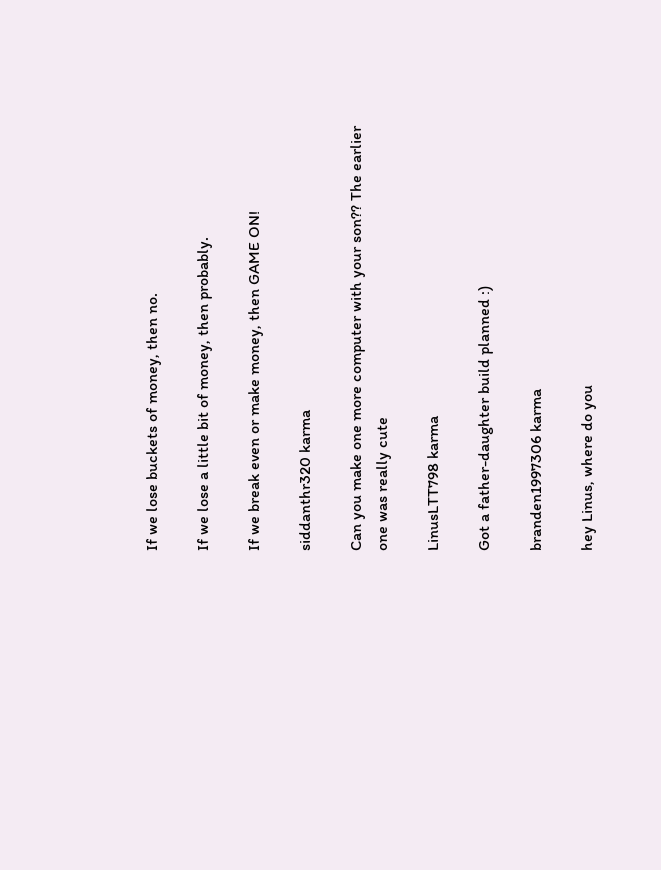If we lose buckets of money, then no.

If we lose a little bit of money, then probably.

If we break even or make money, then GAME ON!

siddanthr320 karma

Can you make one more computer with your son?? The earlier one was really cute

LinusLTT798 karma

Got a father-daughter build planned :)

branden1997306 karma

hey Linus, where do you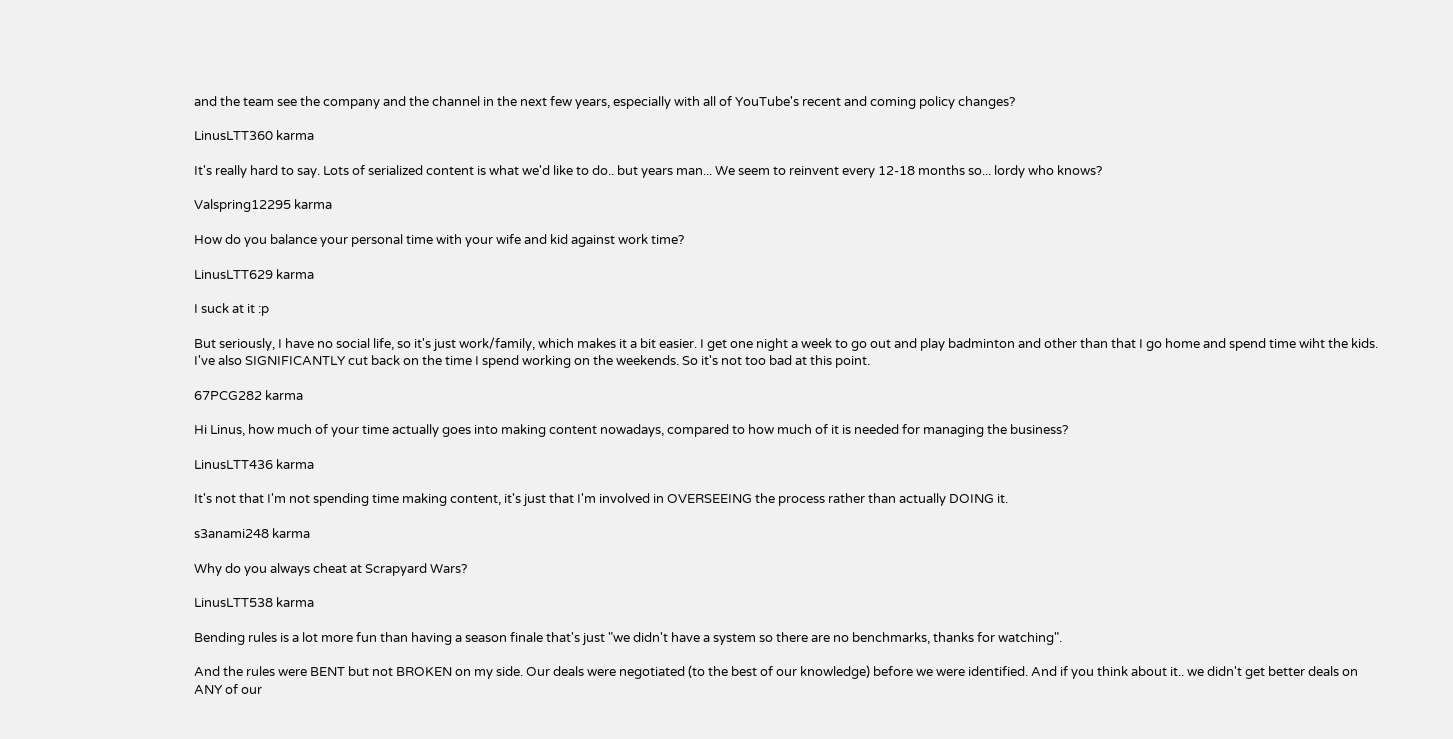and the team see the company and the channel in the next few years, especially with all of YouTube's recent and coming policy changes?

LinusLTT360 karma

It's really hard to say. Lots of serialized content is what we'd like to do.. but years man... We seem to reinvent every 12-18 months so... lordy who knows?

Valspring12295 karma

How do you balance your personal time with your wife and kid against work time?

LinusLTT629 karma

I suck at it :p

But seriously, I have no social life, so it's just work/family, which makes it a bit easier. I get one night a week to go out and play badminton and other than that I go home and spend time wiht the kids. I've also SIGNIFICANTLY cut back on the time I spend working on the weekends. So it's not too bad at this point.

67PCG282 karma

Hi Linus, how much of your time actually goes into making content nowadays, compared to how much of it is needed for managing the business?

LinusLTT436 karma

It's not that I'm not spending time making content, it's just that I'm involved in OVERSEEING the process rather than actually DOING it.

s3anami248 karma

Why do you always cheat at Scrapyard Wars?

LinusLTT538 karma

Bending rules is a lot more fun than having a season finale that's just "we didn't have a system so there are no benchmarks, thanks for watching".

And the rules were BENT but not BROKEN on my side. Our deals were negotiated (to the best of our knowledge) before we were identified. And if you think about it.. we didn't get better deals on ANY of our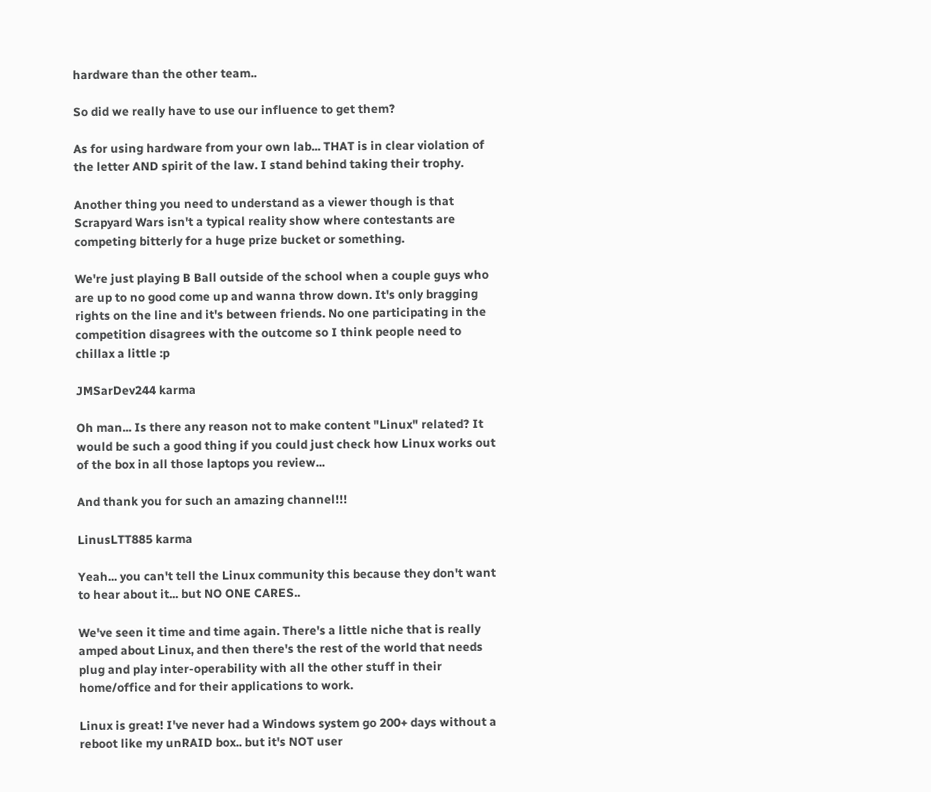hardware than the other team..

So did we really have to use our influence to get them?

As for using hardware from your own lab... THAT is in clear violation of the letter AND spirit of the law. I stand behind taking their trophy.

Another thing you need to understand as a viewer though is that Scrapyard Wars isn't a typical reality show where contestants are competing bitterly for a huge prize bucket or something.

We're just playing B Ball outside of the school when a couple guys who are up to no good come up and wanna throw down. It's only bragging rights on the line and it's between friends. No one participating in the competition disagrees with the outcome so I think people need to chillax a little :p

JMSarDev244 karma

Oh man... Is there any reason not to make content "Linux" related? It would be such a good thing if you could just check how Linux works out of the box in all those laptops you review...

And thank you for such an amazing channel!!!

LinusLTT885 karma

Yeah... you can't tell the Linux community this because they don't want to hear about it... but NO ONE CARES..

We've seen it time and time again. There's a little niche that is really amped about Linux, and then there's the rest of the world that needs plug and play inter-operability with all the other stuff in their home/office and for their applications to work.

Linux is great! I've never had a Windows system go 200+ days without a reboot like my unRAID box.. but it's NOT user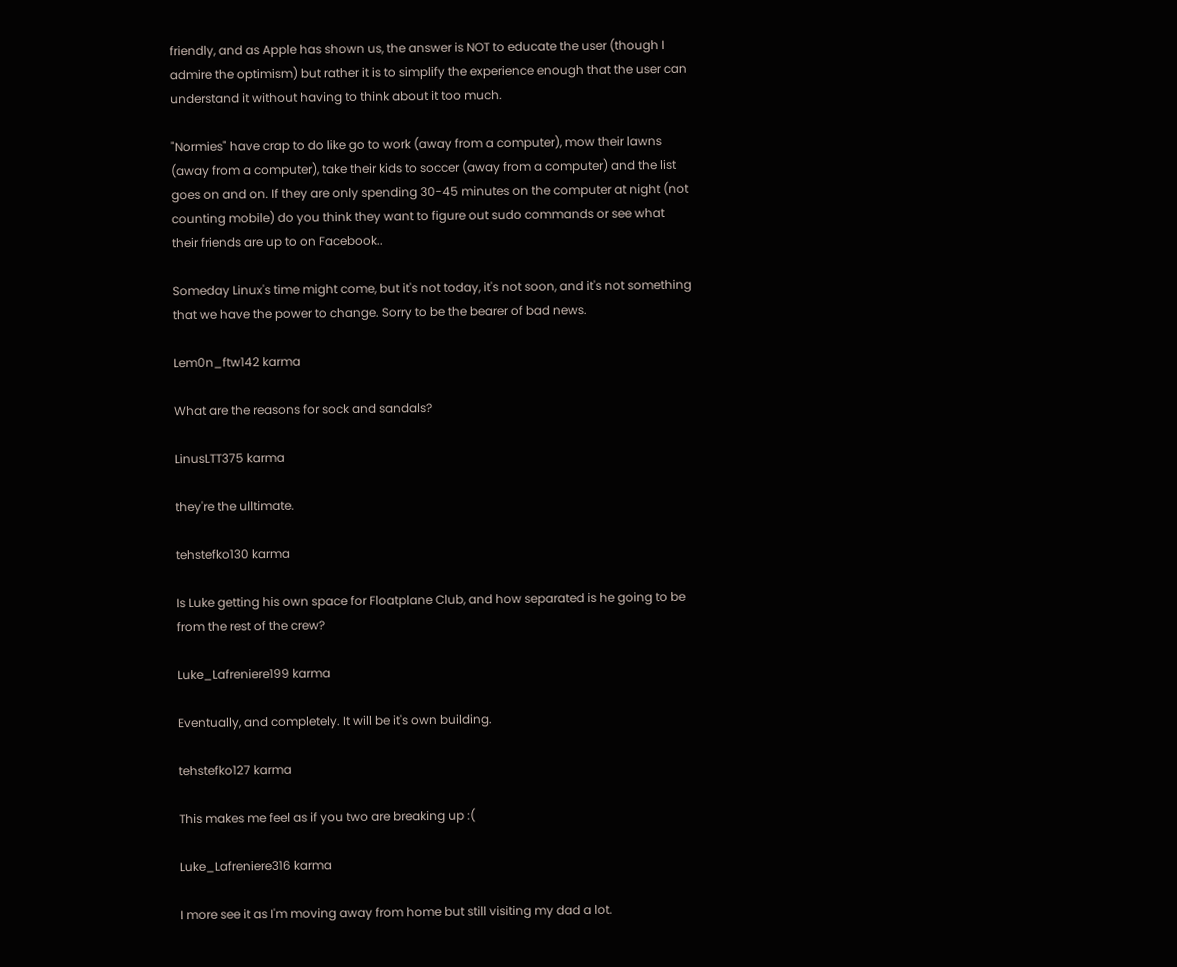friendly, and as Apple has shown us, the answer is NOT to educate the user (though I admire the optimism) but rather it is to simplify the experience enough that the user can understand it without having to think about it too much.

"Normies" have crap to do like go to work (away from a computer), mow their lawns (away from a computer), take their kids to soccer (away from a computer) and the list goes on and on. If they are only spending 30-45 minutes on the computer at night (not counting mobile) do you think they want to figure out sudo commands or see what their friends are up to on Facebook..

Someday Linux's time might come, but it's not today, it's not soon, and it's not something that we have the power to change. Sorry to be the bearer of bad news.

Lem0n_ftw142 karma

What are the reasons for sock and sandals?

LinusLTT375 karma

they're the ulltimate.

tehstefko130 karma

Is Luke getting his own space for Floatplane Club, and how separated is he going to be from the rest of the crew?

Luke_Lafreniere199 karma

Eventually, and completely. It will be it's own building.

tehstefko127 karma

This makes me feel as if you two are breaking up :(

Luke_Lafreniere316 karma

I more see it as I'm moving away from home but still visiting my dad a lot.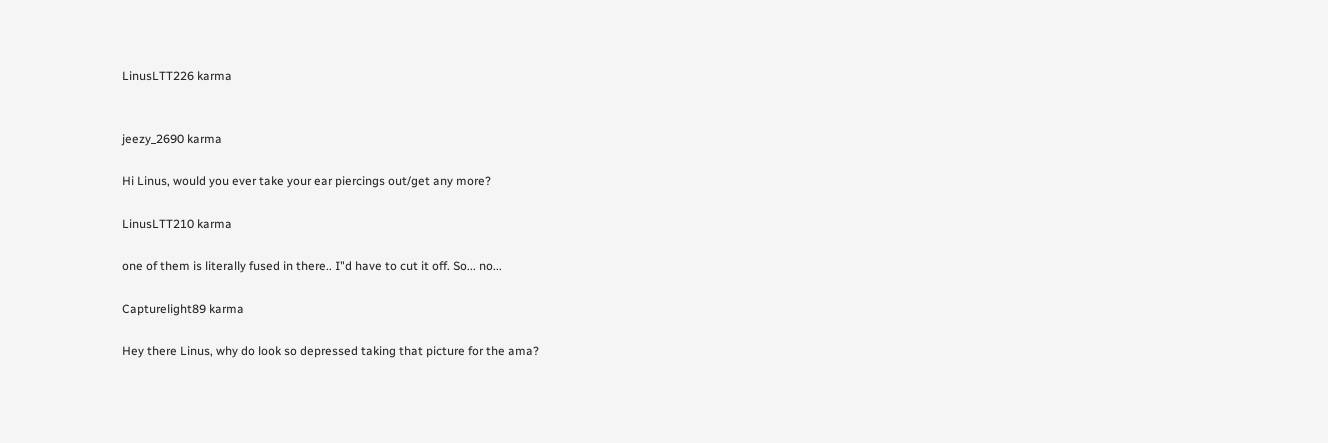LinusLTT226 karma


jeezy_2690 karma

Hi Linus, would you ever take your ear piercings out/get any more?

LinusLTT210 karma

one of them is literally fused in there.. I"d have to cut it off. So... no...

Capturelight89 karma

Hey there Linus, why do look so depressed taking that picture for the ama?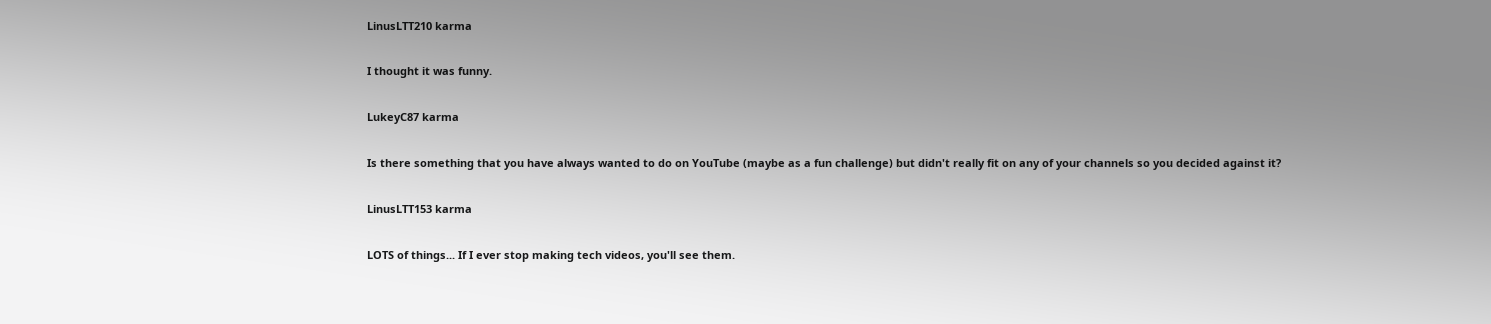LinusLTT210 karma

I thought it was funny.

LukeyC87 karma

Is there something that you have always wanted to do on YouTube (maybe as a fun challenge) but didn't really fit on any of your channels so you decided against it?

LinusLTT153 karma

LOTS of things... If I ever stop making tech videos, you'll see them.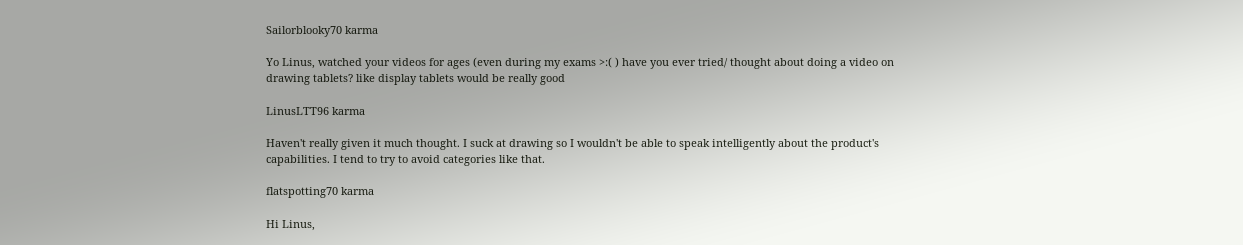Sailorblooky70 karma

Yo Linus, watched your videos for ages (even during my exams >:( ) have you ever tried/ thought about doing a video on drawing tablets? like display tablets would be really good

LinusLTT96 karma

Haven't really given it much thought. I suck at drawing so I wouldn't be able to speak intelligently about the product's capabilities. I tend to try to avoid categories like that.

flatspotting70 karma

Hi Linus,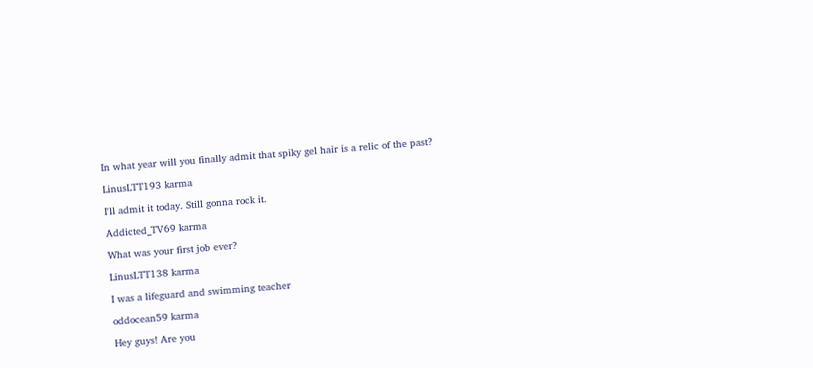In what year will you finally admit that spiky gel hair is a relic of the past?

LinusLTT193 karma

I'll admit it today. Still gonna rock it.

Addicted_TV69 karma

What was your first job ever?

LinusLTT138 karma

I was a lifeguard and swimming teacher

oddocean59 karma

Hey guys! Are you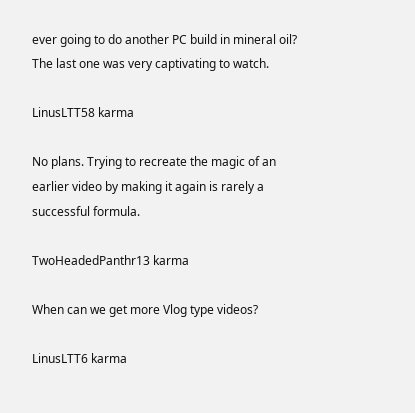ever going to do another PC build in mineral oil? The last one was very captivating to watch.

LinusLTT58 karma

No plans. Trying to recreate the magic of an earlier video by making it again is rarely a successful formula.

TwoHeadedPanthr13 karma

When can we get more Vlog type videos?

LinusLTT6 karma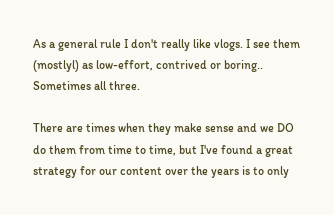As a general rule I don't really like vlogs. I see them (mostlyl) as low-effort, contrived or boring.. Sometimes all three.

There are times when they make sense and we DO do them from time to time, but I've found a great strategy for our content over the years is to only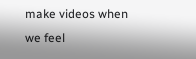make videos when we feel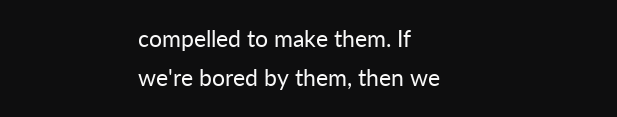compelled to make them. If we're bored by them, then we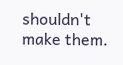shouldn't make them.